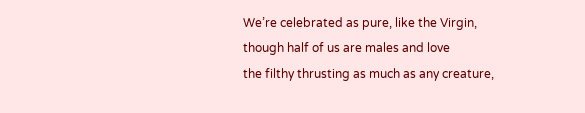We’re celebrated as pure, like the Virgin,
though half of us are males and love
the filthy thrusting as much as any creature,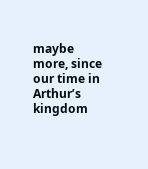maybe more, since our time in Arthur’s kingdom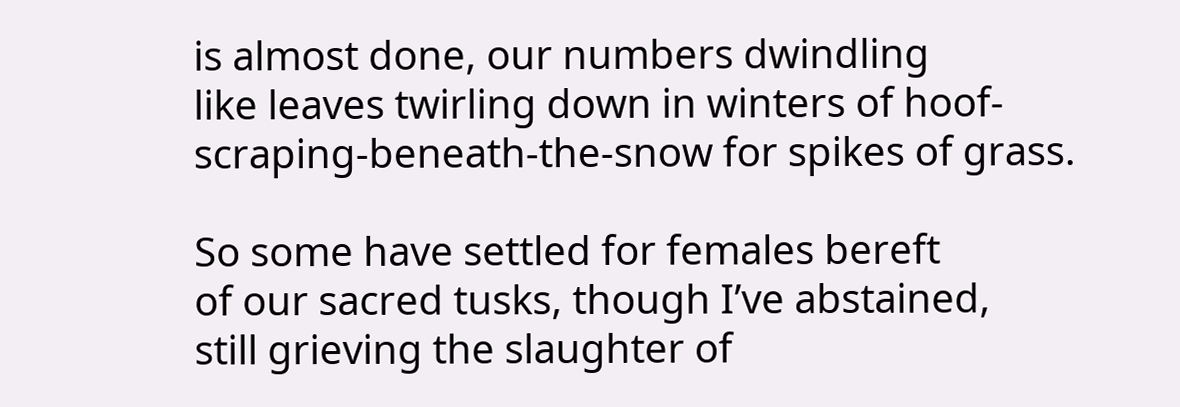is almost done, our numbers dwindling
like leaves twirling down in winters of hoof-
scraping-beneath-the-snow for spikes of grass.

So some have settled for females bereft
of our sacred tusks, though I’ve abstained,
still grieving the slaughter of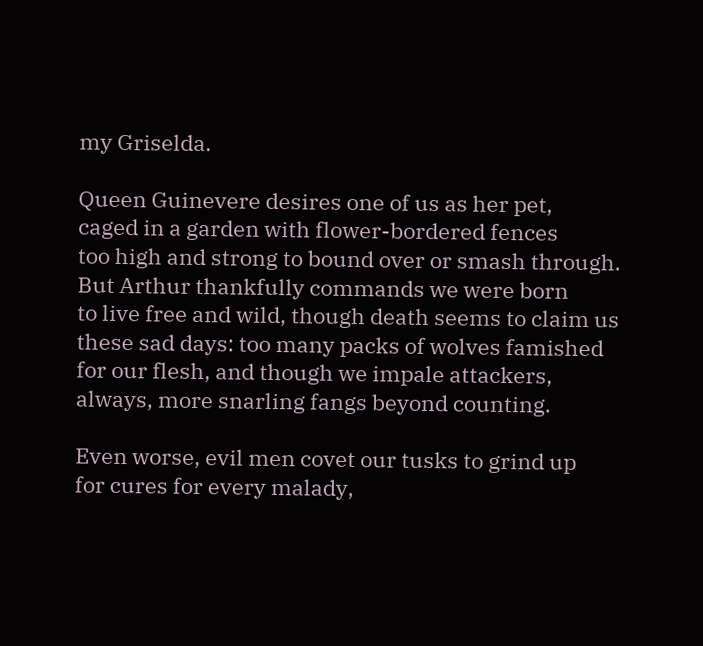my Griselda.

Queen Guinevere desires one of us as her pet,
caged in a garden with flower-bordered fences
too high and strong to bound over or smash through.
But Arthur thankfully commands we were born
to live free and wild, though death seems to claim us
these sad days: too many packs of wolves famished
for our flesh, and though we impale attackers,
always, more snarling fangs beyond counting.

Even worse, evil men covet our tusks to grind up
for cures for every malady,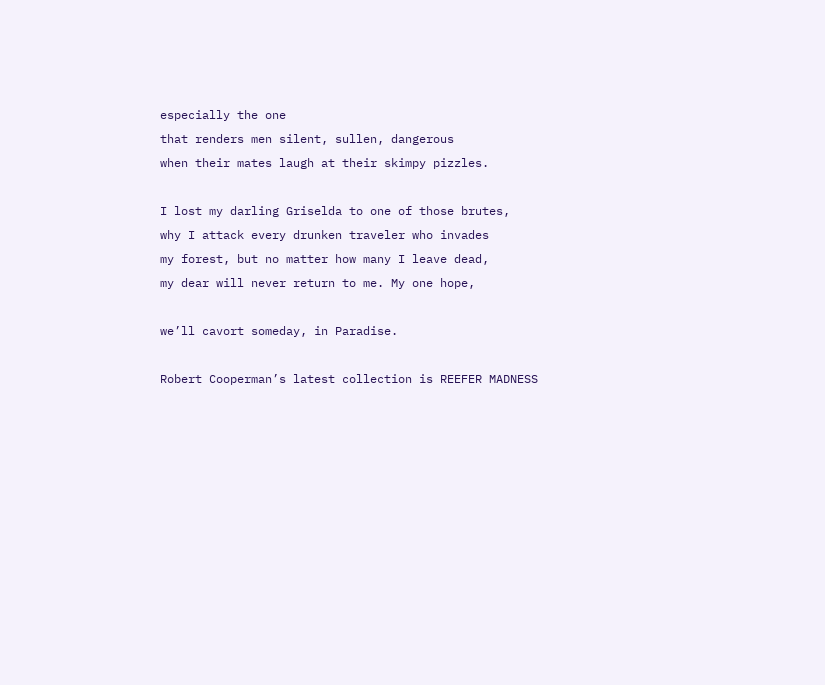especially the one
that renders men silent, sullen, dangerous
when their mates laugh at their skimpy pizzles.

I lost my darling Griselda to one of those brutes,
why I attack every drunken traveler who invades
my forest, but no matter how many I leave dead,
my dear will never return to me. My one hope,

we’ll cavort someday, in Paradise.

Robert Cooperman’s latest collection is REEFER MADNESS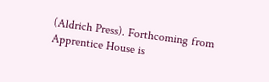(Aldrich Press). Forthcoming from Apprentice House is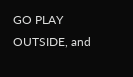GO PLAY OUTSIDE, and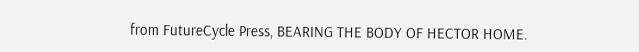from FutureCycle Press, BEARING THE BODY OF HECTOR HOME.